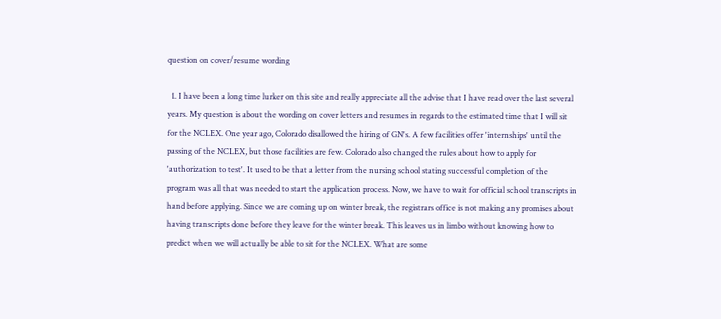question on cover/resume wording

  1. I have been a long time lurker on this site and really appreciate all the advise that I have read over the last several years. My question is about the wording on cover letters and resumes in regards to the estimated time that I will sit for the NCLEX. One year ago, Colorado disallowed the hiring of GN's. A few facilities offer 'internships' until the passing of the NCLEX, but those facilities are few. Colorado also changed the rules about how to apply for 'authorization to test'. It used to be that a letter from the nursing school stating successful completion of the program was all that was needed to start the application process. Now, we have to wait for official school transcripts in hand before applying. Since we are coming up on winter break, the registrars office is not making any promises about having transcripts done before they leave for the winter break. This leaves us in limbo without knowing how to predict when we will actually be able to sit for the NCLEX. What are some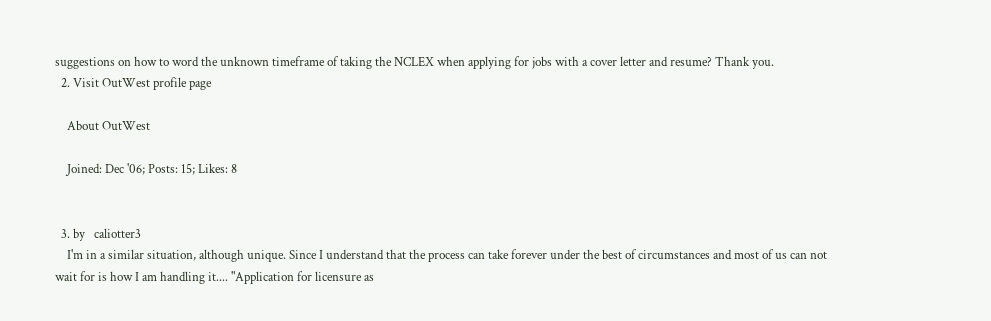suggestions on how to word the unknown timeframe of taking the NCLEX when applying for jobs with a cover letter and resume? Thank you.
  2. Visit OutWest profile page

    About OutWest

    Joined: Dec '06; Posts: 15; Likes: 8


  3. by   caliotter3
    I'm in a similar situation, although unique. Since I understand that the process can take forever under the best of circumstances and most of us can not wait for is how I am handling it.... "Application for licensure as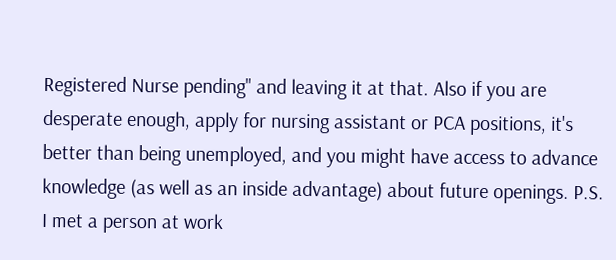Registered Nurse pending" and leaving it at that. Also if you are desperate enough, apply for nursing assistant or PCA positions, it's better than being unemployed, and you might have access to advance knowledge (as well as an inside advantage) about future openings. P.S. I met a person at work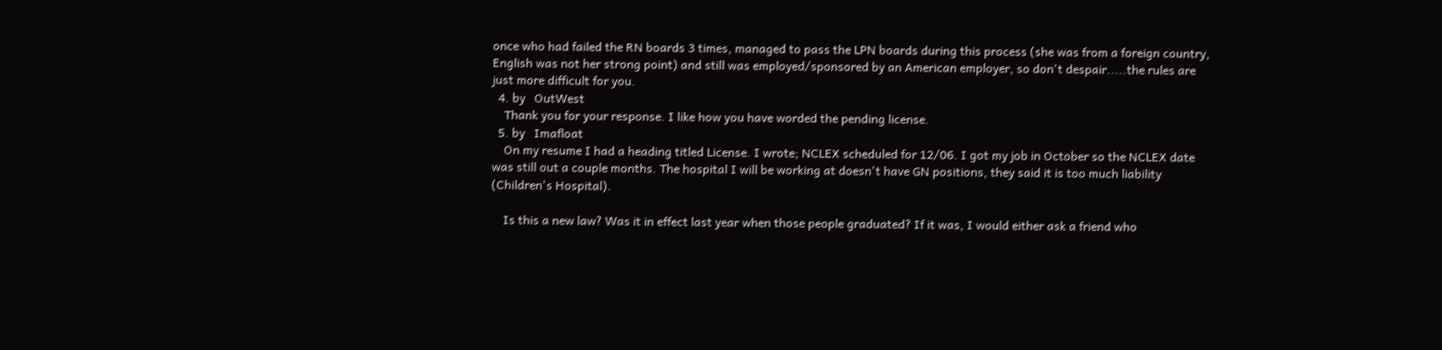once who had failed the RN boards 3 times, managed to pass the LPN boards during this process (she was from a foreign country, English was not her strong point) and still was employed/sponsored by an American employer, so don't despair.....the rules are just more difficult for you.
  4. by   OutWest
    Thank you for your response. I like how you have worded the pending license.
  5. by   Imafloat
    On my resume I had a heading titled License. I wrote; NCLEX scheduled for 12/06. I got my job in October so the NCLEX date was still out a couple months. The hospital I will be working at doesn't have GN positions, they said it is too much liability (Children's Hospital).

    Is this a new law? Was it in effect last year when those people graduated? If it was, I would either ask a friend who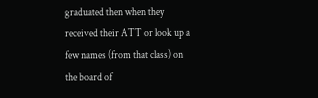graduated then when they received their ATT or look up a few names (from that class) on the board of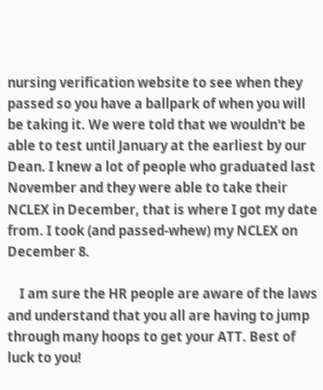nursing verification website to see when they passed so you have a ballpark of when you will be taking it. We were told that we wouldn't be able to test until January at the earliest by our Dean. I knew a lot of people who graduated last November and they were able to take their NCLEX in December, that is where I got my date from. I took (and passed-whew) my NCLEX on December 8.

    I am sure the HR people are aware of the laws and understand that you all are having to jump through many hoops to get your ATT. Best of luck to you!